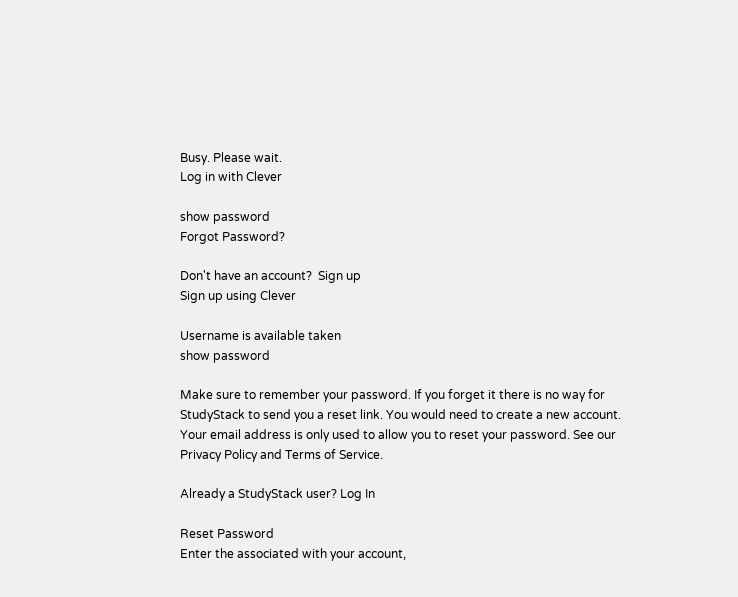Busy. Please wait.
Log in with Clever

show password
Forgot Password?

Don't have an account?  Sign up
Sign up using Clever

Username is available taken
show password

Make sure to remember your password. If you forget it there is no way for StudyStack to send you a reset link. You would need to create a new account.
Your email address is only used to allow you to reset your password. See our Privacy Policy and Terms of Service.

Already a StudyStack user? Log In

Reset Password
Enter the associated with your account,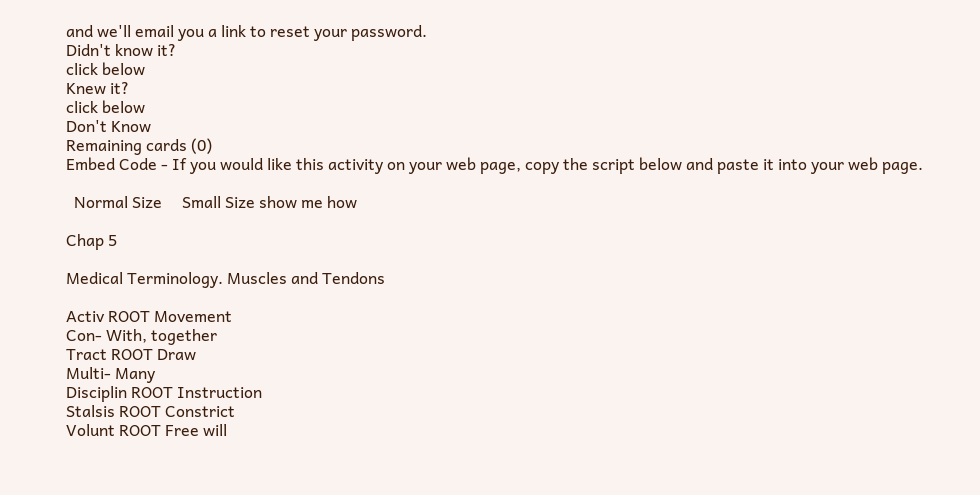and we'll email you a link to reset your password.
Didn't know it?
click below
Knew it?
click below
Don't Know
Remaining cards (0)
Embed Code - If you would like this activity on your web page, copy the script below and paste it into your web page.

  Normal Size     Small Size show me how

Chap 5

Medical Terminology. Muscles and Tendons

Activ ROOT Movement
Con- With, together
Tract ROOT Draw
Multi- Many
Disciplin ROOT Instruction
Stalsis ROOT Constrict
Volunt ROOT Free will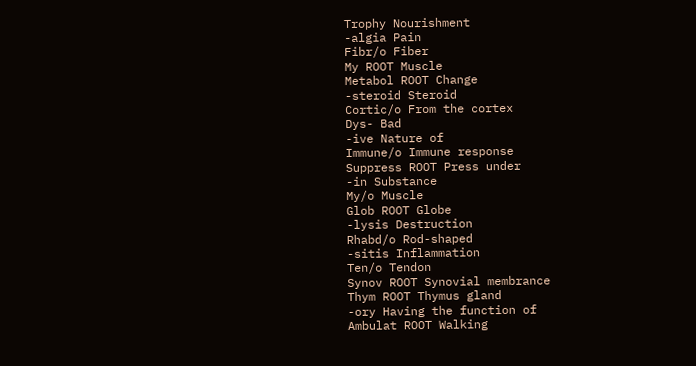Trophy Nourishment
-algia Pain
Fibr/o Fiber
My ROOT Muscle
Metabol ROOT Change
-steroid Steroid
Cortic/o From the cortex
Dys- Bad
-ive Nature of
Immune/o Immune response
Suppress ROOT Press under
-in Substance
My/o Muscle
Glob ROOT Globe
-lysis Destruction
Rhabd/o Rod-shaped
-sitis Inflammation
Ten/o Tendon
Synov ROOT Synovial membrance
Thym ROOT Thymus gland
-ory Having the function of
Ambulat ROOT Walking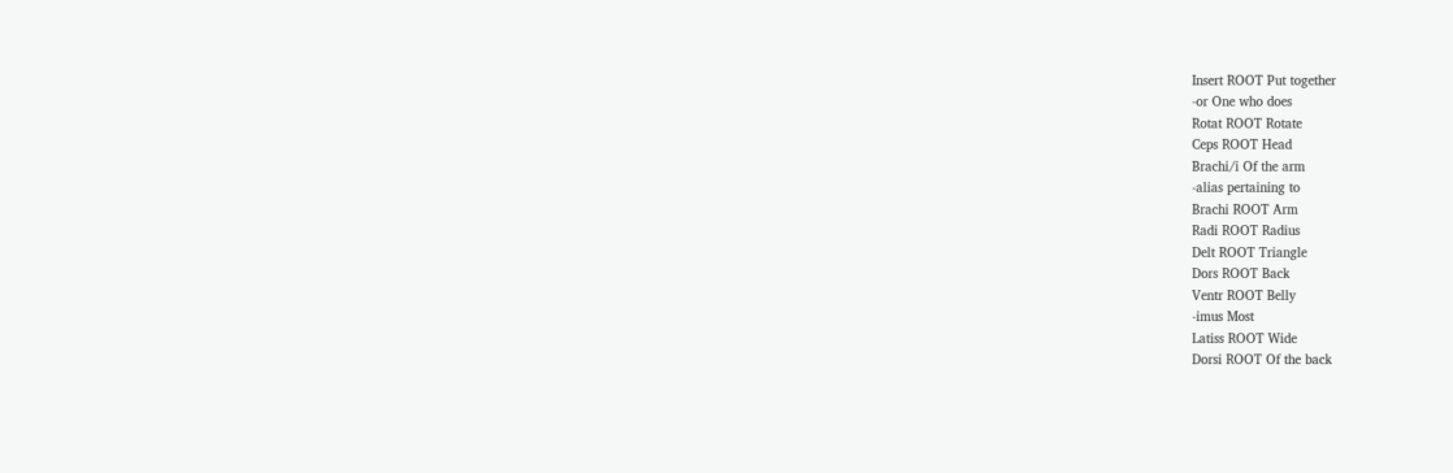Insert ROOT Put together
-or One who does
Rotat ROOT Rotate
Ceps ROOT Head
Brachi/i Of the arm
-alias pertaining to
Brachi ROOT Arm
Radi ROOT Radius
Delt ROOT Triangle
Dors ROOT Back
Ventr ROOT Belly
-imus Most
Latiss ROOT Wide
Dorsi ROOT Of the back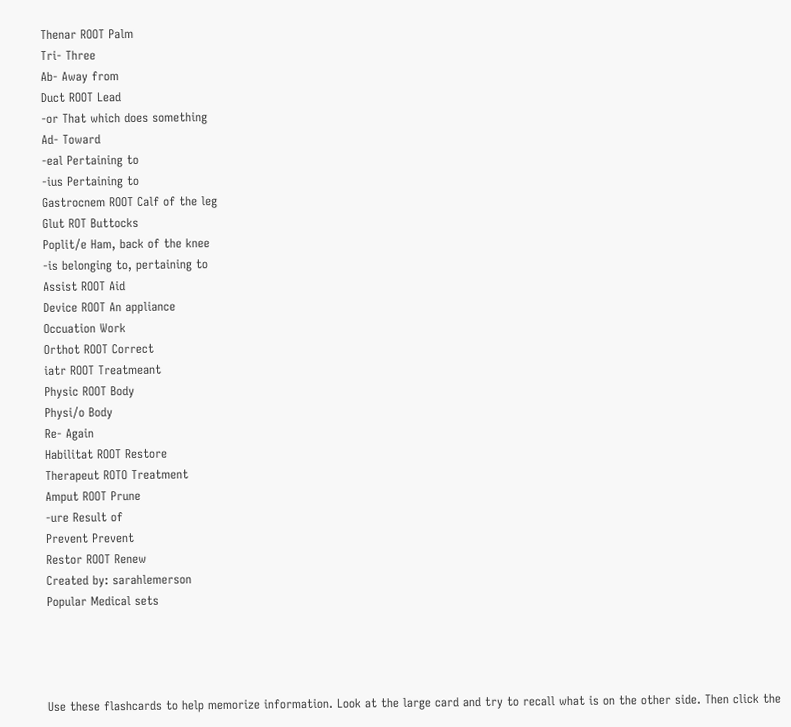Thenar ROOT Palm
Tri- Three
Ab- Away from
Duct ROOT Lead
-or That which does something
Ad- Toward
-eal Pertaining to
-ius Pertaining to
Gastrocnem ROOT Calf of the leg
Glut ROT Buttocks
Poplit/e Ham, back of the knee
-is belonging to, pertaining to
Assist ROOT Aid
Device ROOT An appliance
Occuation Work
Orthot ROOT Correct
iatr ROOT Treatmeant
Physic ROOT Body
Physi/o Body
Re- Again
Habilitat ROOT Restore
Therapeut ROTO Treatment
Amput ROOT Prune
-ure Result of
Prevent Prevent
Restor ROOT Renew
Created by: sarahlemerson
Popular Medical sets




Use these flashcards to help memorize information. Look at the large card and try to recall what is on the other side. Then click the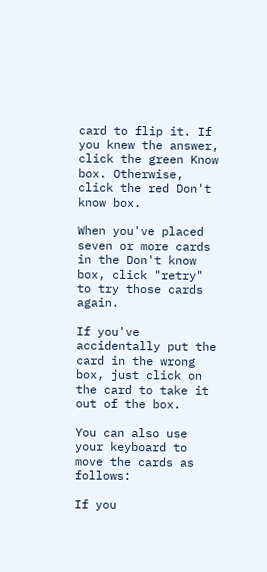card to flip it. If you knew the answer, click the green Know box. Otherwise, click the red Don't know box.

When you've placed seven or more cards in the Don't know box, click "retry" to try those cards again.

If you've accidentally put the card in the wrong box, just click on the card to take it out of the box.

You can also use your keyboard to move the cards as follows:

If you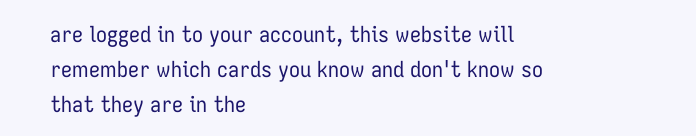are logged in to your account, this website will remember which cards you know and don't know so that they are in the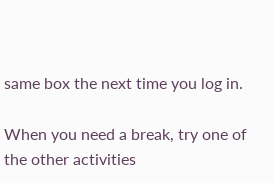same box the next time you log in.

When you need a break, try one of the other activities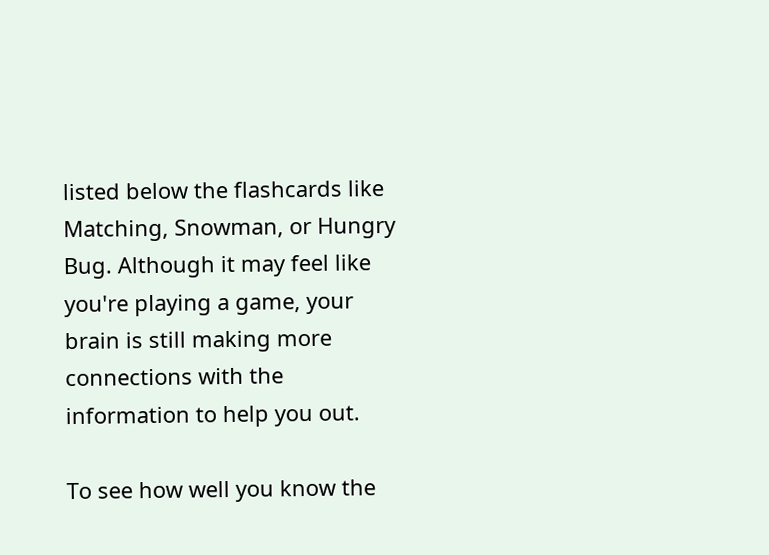listed below the flashcards like Matching, Snowman, or Hungry Bug. Although it may feel like you're playing a game, your brain is still making more connections with the information to help you out.

To see how well you know the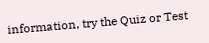information, try the Quiz or Test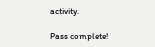activity.

Pass complete!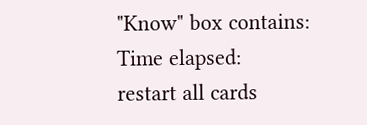"Know" box contains:
Time elapsed:
restart all cards